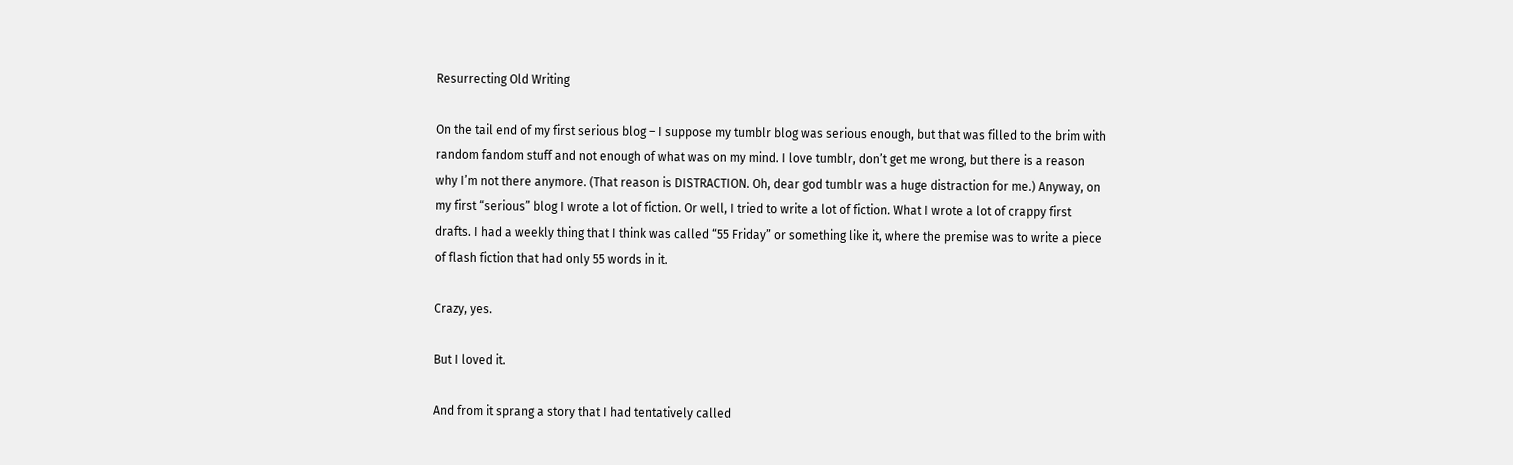Resurrecting Old Writing

On the tail end of my first serious blog – I suppose my tumblr blog was serious enough, but that was filled to the brim with random fandom stuff and not enough of what was on my mind. I love tumblr, don’t get me wrong, but there is a reason why I’m not there anymore. (That reason is DISTRACTION. Oh, dear god tumblr was a huge distraction for me.) Anyway, on my first “serious” blog I wrote a lot of fiction. Or well, I tried to write a lot of fiction. What I wrote a lot of crappy first drafts. I had a weekly thing that I think was called “55 Friday” or something like it, where the premise was to write a piece of flash fiction that had only 55 words in it.

Crazy, yes.

But I loved it.

And from it sprang a story that I had tentatively called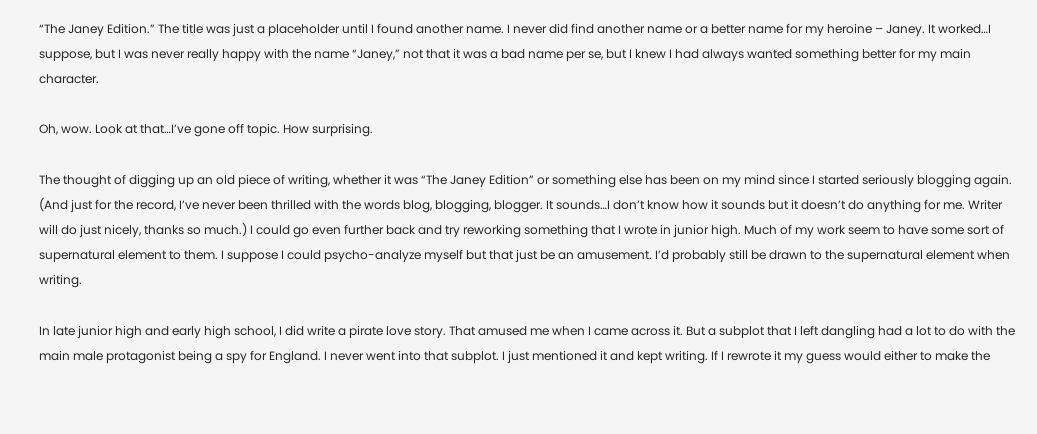“The Janey Edition.” The title was just a placeholder until I found another name. I never did find another name or a better name for my heroine – Janey. It worked…I suppose, but I was never really happy with the name “Janey,” not that it was a bad name per se, but I knew I had always wanted something better for my main character.

Oh, wow. Look at that…I’ve gone off topic. How surprising.

The thought of digging up an old piece of writing, whether it was “The Janey Edition” or something else has been on my mind since I started seriously blogging again. (And just for the record, I’ve never been thrilled with the words blog, blogging, blogger. It sounds…I don’t know how it sounds but it doesn’t do anything for me. Writer will do just nicely, thanks so much.) I could go even further back and try reworking something that I wrote in junior high. Much of my work seem to have some sort of supernatural element to them. I suppose I could psycho-analyze myself but that just be an amusement. I’d probably still be drawn to the supernatural element when writing.

In late junior high and early high school, I did write a pirate love story. That amused me when I came across it. But a subplot that I left dangling had a lot to do with the main male protagonist being a spy for England. I never went into that subplot. I just mentioned it and kept writing. If I rewrote it my guess would either to make the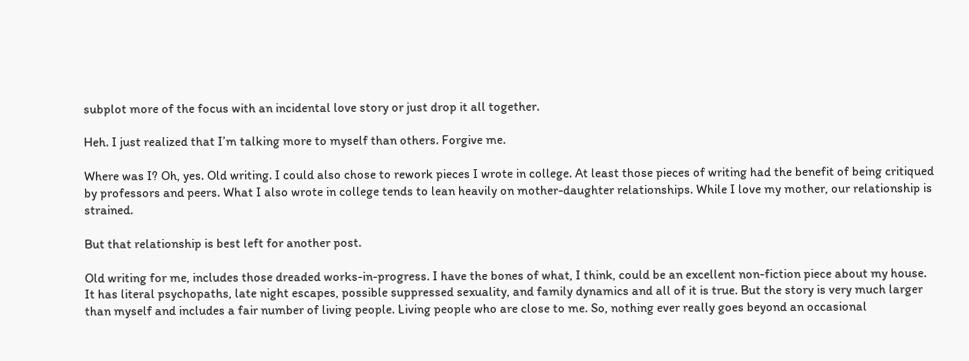subplot more of the focus with an incidental love story or just drop it all together.

Heh. I just realized that I’m talking more to myself than others. Forgive me.

Where was I? Oh, yes. Old writing. I could also chose to rework pieces I wrote in college. At least those pieces of writing had the benefit of being critiqued by professors and peers. What I also wrote in college tends to lean heavily on mother-daughter relationships. While I love my mother, our relationship is strained.

But that relationship is best left for another post.

Old writing for me, includes those dreaded works-in-progress. I have the bones of what, I think, could be an excellent non-fiction piece about my house. It has literal psychopaths, late night escapes, possible suppressed sexuality, and family dynamics and all of it is true. But the story is very much larger than myself and includes a fair number of living people. Living people who are close to me. So, nothing ever really goes beyond an occasional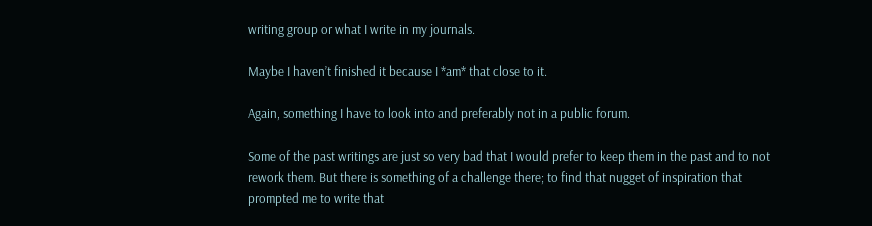writing group or what I write in my journals.

Maybe I haven’t finished it because I *am* that close to it.

Again, something I have to look into and preferably not in a public forum.

Some of the past writings are just so very bad that I would prefer to keep them in the past and to not rework them. But there is something of a challenge there; to find that nugget of inspiration that prompted me to write that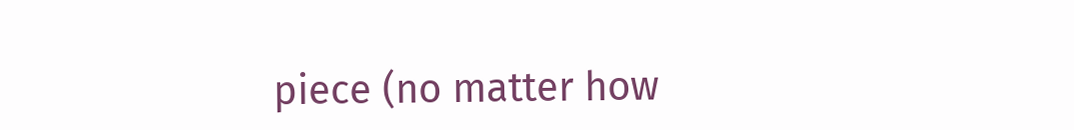piece (no matter how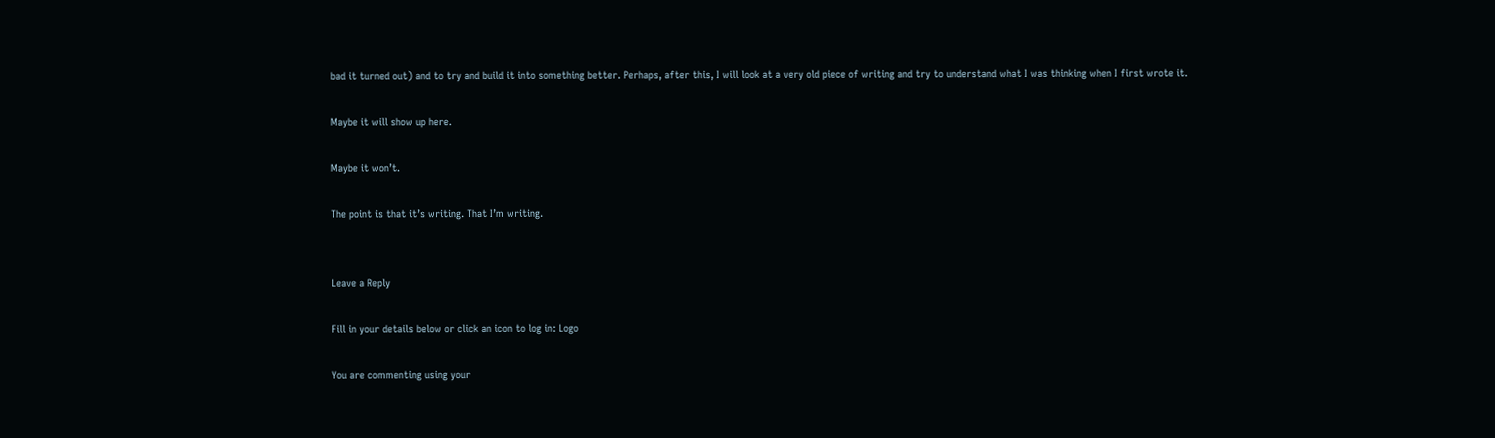bad it turned out) and to try and build it into something better. Perhaps, after this, I will look at a very old piece of writing and try to understand what I was thinking when I first wrote it.

Maybe it will show up here.

Maybe it won’t.

The point is that it’s writing. That I’m writing.


Leave a Reply

Fill in your details below or click an icon to log in: Logo

You are commenting using your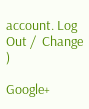account. Log Out /  Change )

Google+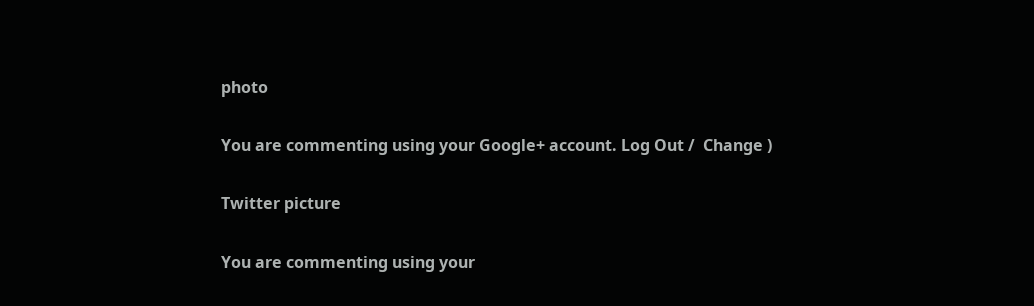photo

You are commenting using your Google+ account. Log Out /  Change )

Twitter picture

You are commenting using your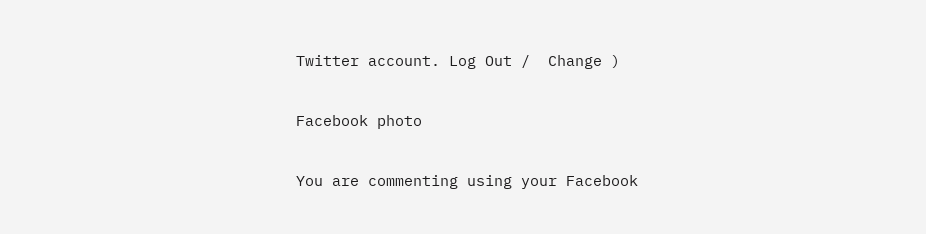Twitter account. Log Out /  Change )

Facebook photo

You are commenting using your Facebook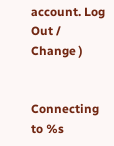account. Log Out /  Change )


Connecting to %s